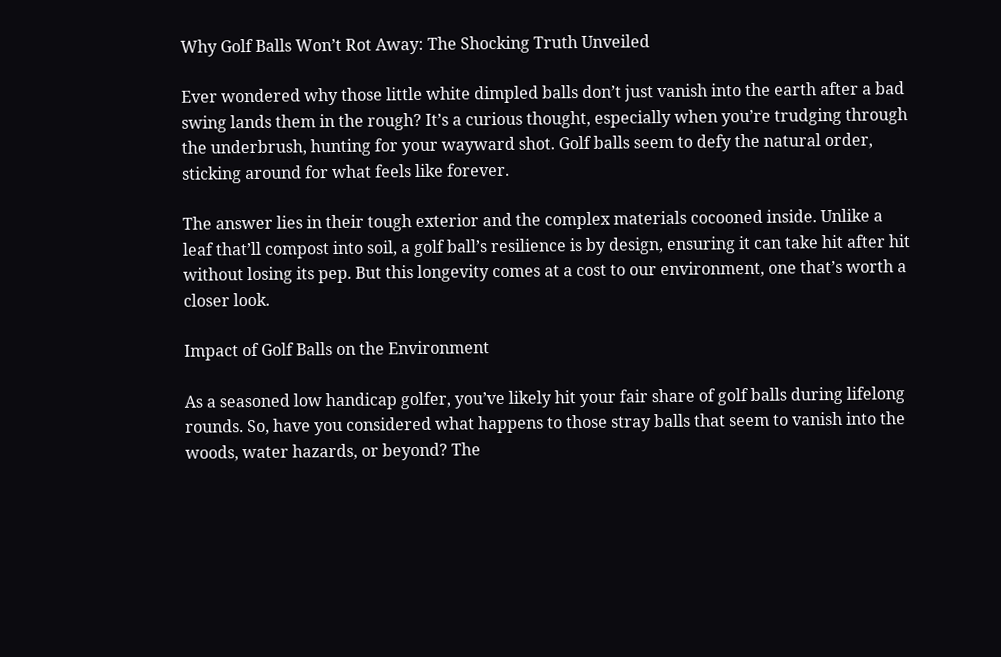Why Golf Balls Won’t Rot Away: The Shocking Truth Unveiled

Ever wondered why those little white dimpled balls don’t just vanish into the earth after a bad swing lands them in the rough? It’s a curious thought, especially when you’re trudging through the underbrush, hunting for your wayward shot. Golf balls seem to defy the natural order, sticking around for what feels like forever.

The answer lies in their tough exterior and the complex materials cocooned inside. Unlike a leaf that’ll compost into soil, a golf ball’s resilience is by design, ensuring it can take hit after hit without losing its pep. But this longevity comes at a cost to our environment, one that’s worth a closer look.

Impact of Golf Balls on the Environment

As a seasoned low handicap golfer, you’ve likely hit your fair share of golf balls during lifelong rounds. So, have you considered what happens to those stray balls that seem to vanish into the woods, water hazards, or beyond? The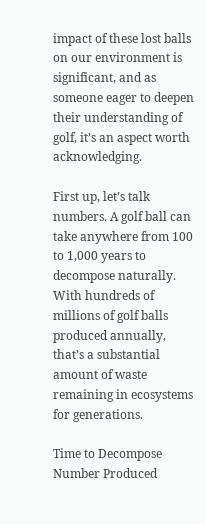impact of these lost balls on our environment is significant, and as someone eager to deepen their understanding of golf, it’s an aspect worth acknowledging.

First up, let’s talk numbers. A golf ball can take anywhere from 100 to 1,000 years to decompose naturally. With hundreds of millions of golf balls produced annually, that’s a substantial amount of waste remaining in ecosystems for generations.

Time to Decompose Number Produced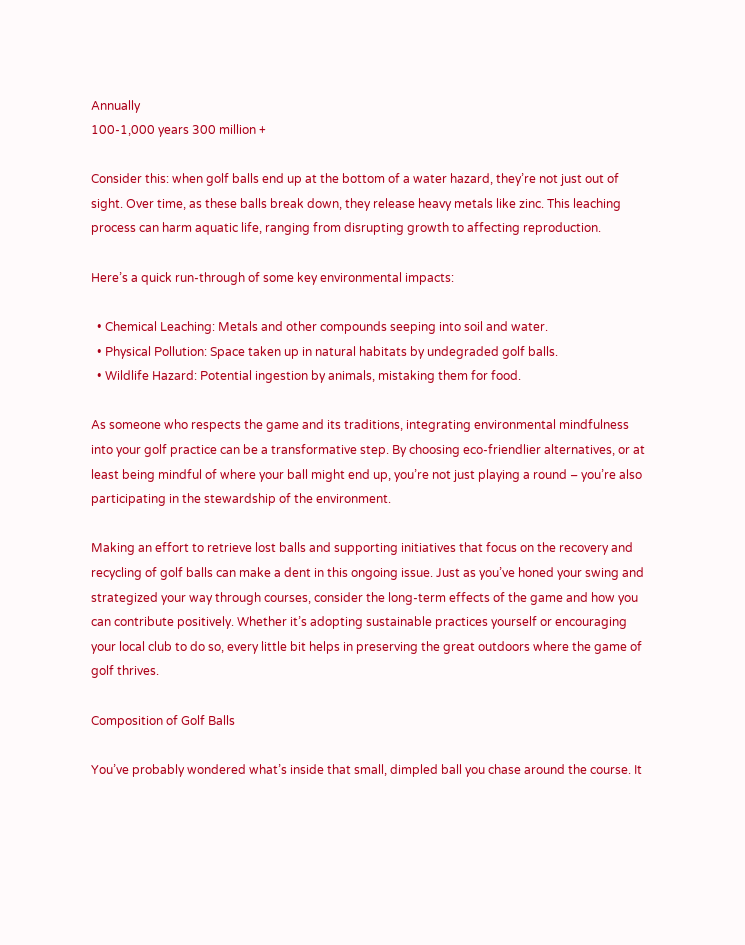Annually
100-1,000 years 300 million +

Consider this: when golf balls end up at the bottom of a water hazard, they’re not just out of sight. Over time, as these balls break down, they release heavy metals like zinc. This leaching process can harm aquatic life, ranging from disrupting growth to affecting reproduction.

Here’s a quick run-through of some key environmental impacts:

  • Chemical Leaching: Metals and other compounds seeping into soil and water.
  • Physical Pollution: Space taken up in natural habitats by undegraded golf balls.
  • Wildlife Hazard: Potential ingestion by animals, mistaking them for food.

As someone who respects the game and its traditions, integrating environmental mindfulness into your golf practice can be a transformative step. By choosing eco-friendlier alternatives, or at least being mindful of where your ball might end up, you’re not just playing a round – you’re also participating in the stewardship of the environment.

Making an effort to retrieve lost balls and supporting initiatives that focus on the recovery and recycling of golf balls can make a dent in this ongoing issue. Just as you’ve honed your swing and strategized your way through courses, consider the long-term effects of the game and how you can contribute positively. Whether it’s adopting sustainable practices yourself or encouraging your local club to do so, every little bit helps in preserving the great outdoors where the game of golf thrives.

Composition of Golf Balls

You’ve probably wondered what’s inside that small, dimpled ball you chase around the course. It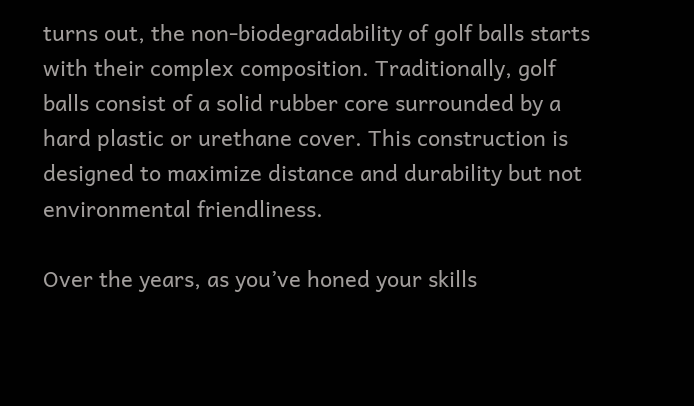turns out, the non-biodegradability of golf balls starts with their complex composition. Traditionally, golf balls consist of a solid rubber core surrounded by a hard plastic or urethane cover. This construction is designed to maximize distance and durability but not environmental friendliness.

Over the years, as you’ve honed your skills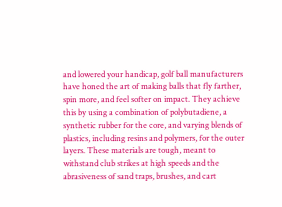and lowered your handicap, golf ball manufacturers have honed the art of making balls that fly farther, spin more, and feel softer on impact. They achieve this by using a combination of polybutadiene, a synthetic rubber for the core, and varying blends of plastics, including resins and polymers, for the outer layers. These materials are tough, meant to withstand club strikes at high speeds and the abrasiveness of sand traps, brushes, and cart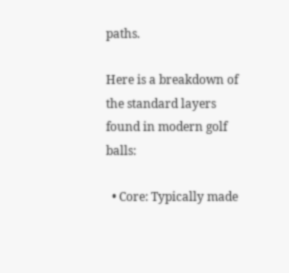paths.

Here is a breakdown of the standard layers found in modern golf balls:

  • Core: Typically made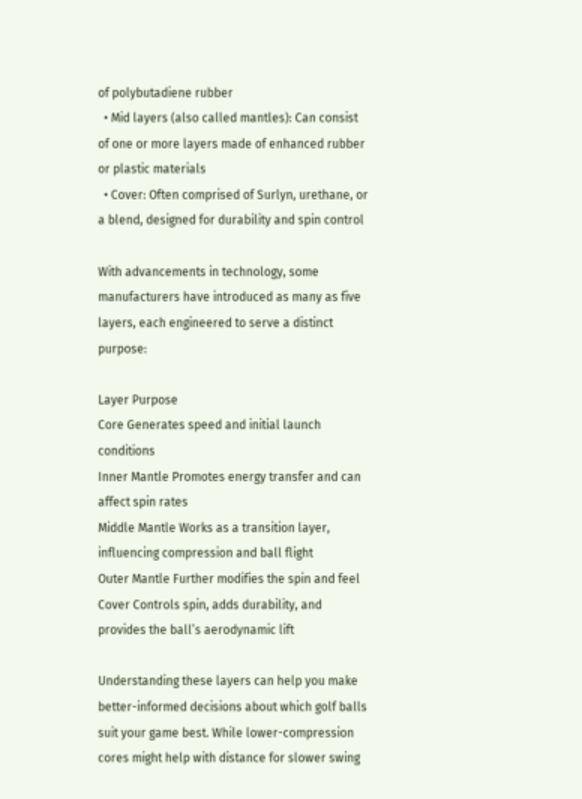of polybutadiene rubber
  • Mid layers (also called mantles): Can consist of one or more layers made of enhanced rubber or plastic materials
  • Cover: Often comprised of Surlyn, urethane, or a blend, designed for durability and spin control

With advancements in technology, some manufacturers have introduced as many as five layers, each engineered to serve a distinct purpose:

Layer Purpose
Core Generates speed and initial launch conditions
Inner Mantle Promotes energy transfer and can affect spin rates
Middle Mantle Works as a transition layer, influencing compression and ball flight
Outer Mantle Further modifies the spin and feel
Cover Controls spin, adds durability, and provides the ball’s aerodynamic lift

Understanding these layers can help you make better-informed decisions about which golf balls suit your game best. While lower-compression cores might help with distance for slower swing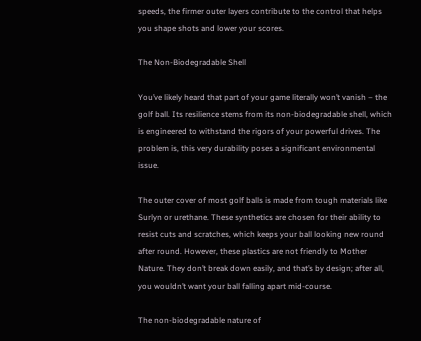speeds, the firmer outer layers contribute to the control that helps you shape shots and lower your scores.

The Non-Biodegradable Shell

You’ve likely heard that part of your game literally won’t vanish – the golf ball. Its resilience stems from its non-biodegradable shell, which is engineered to withstand the rigors of your powerful drives. The problem is, this very durability poses a significant environmental issue.

The outer cover of most golf balls is made from tough materials like Surlyn or urethane. These synthetics are chosen for their ability to resist cuts and scratches, which keeps your ball looking new round after round. However, these plastics are not friendly to Mother Nature. They don’t break down easily, and that’s by design; after all, you wouldn’t want your ball falling apart mid-course.

The non-biodegradable nature of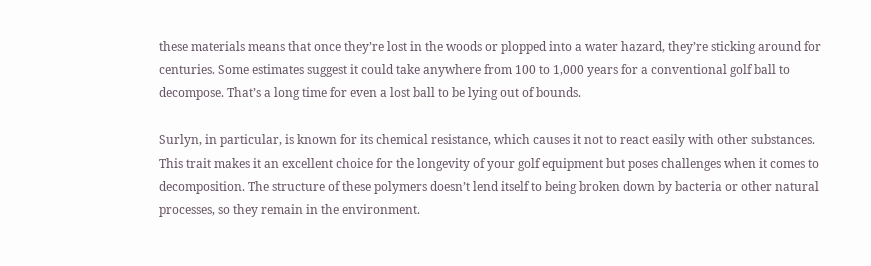these materials means that once they’re lost in the woods or plopped into a water hazard, they’re sticking around for centuries. Some estimates suggest it could take anywhere from 100 to 1,000 years for a conventional golf ball to decompose. That’s a long time for even a lost ball to be lying out of bounds.

Surlyn, in particular, is known for its chemical resistance, which causes it not to react easily with other substances. This trait makes it an excellent choice for the longevity of your golf equipment but poses challenges when it comes to decomposition. The structure of these polymers doesn’t lend itself to being broken down by bacteria or other natural processes, so they remain in the environment.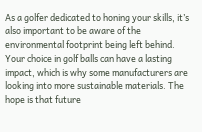As a golfer dedicated to honing your skills, it’s also important to be aware of the environmental footprint being left behind. Your choice in golf balls can have a lasting impact, which is why some manufacturers are looking into more sustainable materials. The hope is that future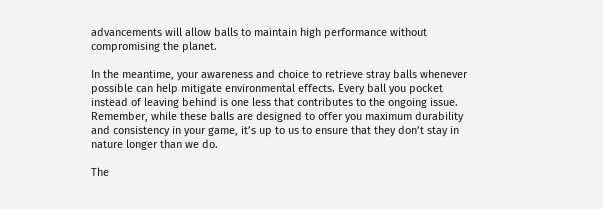advancements will allow balls to maintain high performance without compromising the planet.

In the meantime, your awareness and choice to retrieve stray balls whenever possible can help mitigate environmental effects. Every ball you pocket instead of leaving behind is one less that contributes to the ongoing issue. Remember, while these balls are designed to offer you maximum durability and consistency in your game, it’s up to us to ensure that they don’t stay in nature longer than we do.

The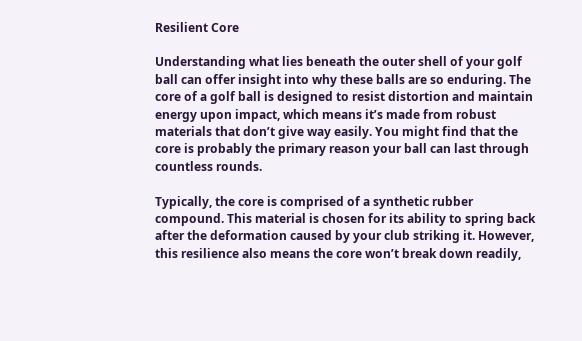Resilient Core

Understanding what lies beneath the outer shell of your golf ball can offer insight into why these balls are so enduring. The core of a golf ball is designed to resist distortion and maintain energy upon impact, which means it’s made from robust materials that don’t give way easily. You might find that the core is probably the primary reason your ball can last through countless rounds.

Typically, the core is comprised of a synthetic rubber compound. This material is chosen for its ability to spring back after the deformation caused by your club striking it. However, this resilience also means the core won’t break down readily,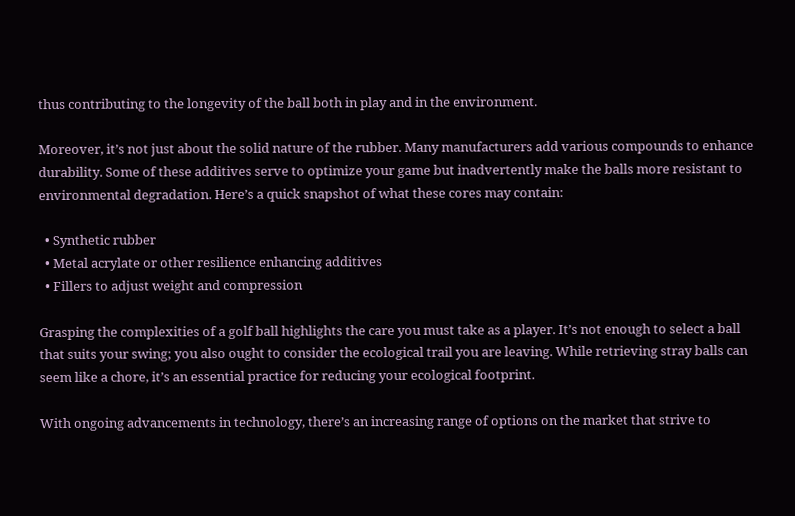thus contributing to the longevity of the ball both in play and in the environment.

Moreover, it’s not just about the solid nature of the rubber. Many manufacturers add various compounds to enhance durability. Some of these additives serve to optimize your game but inadvertently make the balls more resistant to environmental degradation. Here’s a quick snapshot of what these cores may contain:

  • Synthetic rubber
  • Metal acrylate or other resilience enhancing additives
  • Fillers to adjust weight and compression

Grasping the complexities of a golf ball highlights the care you must take as a player. It’s not enough to select a ball that suits your swing; you also ought to consider the ecological trail you are leaving. While retrieving stray balls can seem like a chore, it’s an essential practice for reducing your ecological footprint.

With ongoing advancements in technology, there’s an increasing range of options on the market that strive to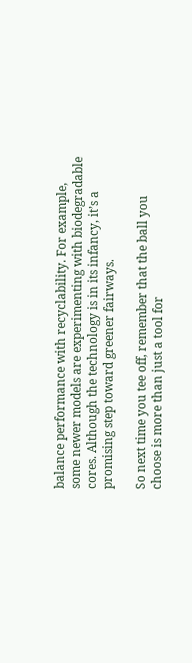balance performance with recyclability. For example, some newer models are experimenting with biodegradable cores. Although the technology is in its infancy, it’s a promising step toward greener fairways.

So next time you tee off, remember that the ball you choose is more than just a tool for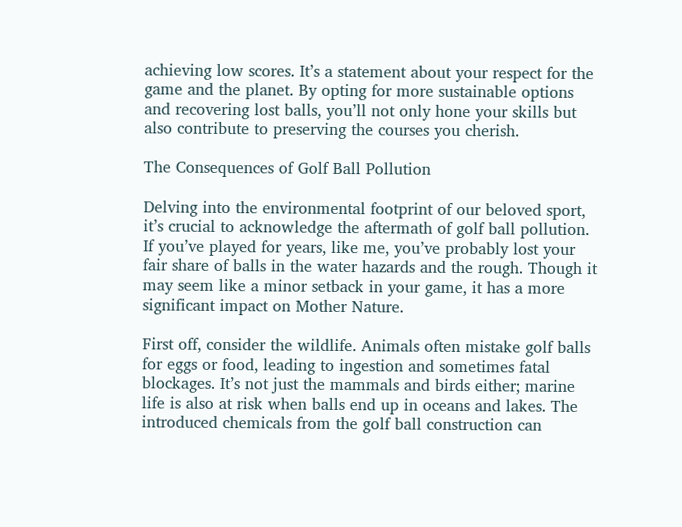achieving low scores. It’s a statement about your respect for the game and the planet. By opting for more sustainable options and recovering lost balls, you’ll not only hone your skills but also contribute to preserving the courses you cherish.

The Consequences of Golf Ball Pollution

Delving into the environmental footprint of our beloved sport, it’s crucial to acknowledge the aftermath of golf ball pollution. If you’ve played for years, like me, you’ve probably lost your fair share of balls in the water hazards and the rough. Though it may seem like a minor setback in your game, it has a more significant impact on Mother Nature.

First off, consider the wildlife. Animals often mistake golf balls for eggs or food, leading to ingestion and sometimes fatal blockages. It’s not just the mammals and birds either; marine life is also at risk when balls end up in oceans and lakes. The introduced chemicals from the golf ball construction can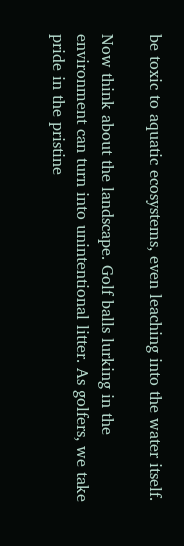be toxic to aquatic ecosystems, even leaching into the water itself.

Now think about the landscape. Golf balls lurking in the environment can turn into unintentional litter. As golfers, we take pride in the pristine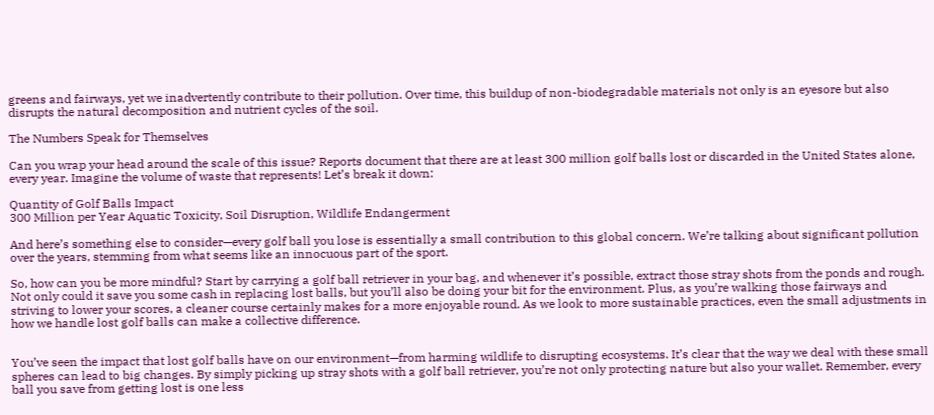greens and fairways, yet we inadvertently contribute to their pollution. Over time, this buildup of non-biodegradable materials not only is an eyesore but also disrupts the natural decomposition and nutrient cycles of the soil.

The Numbers Speak for Themselves

Can you wrap your head around the scale of this issue? Reports document that there are at least 300 million golf balls lost or discarded in the United States alone, every year. Imagine the volume of waste that represents! Let’s break it down:

Quantity of Golf Balls Impact
300 Million per Year Aquatic Toxicity, Soil Disruption, Wildlife Endangerment

And here’s something else to consider—every golf ball you lose is essentially a small contribution to this global concern. We’re talking about significant pollution over the years, stemming from what seems like an innocuous part of the sport.

So, how can you be more mindful? Start by carrying a golf ball retriever in your bag, and whenever it’s possible, extract those stray shots from the ponds and rough. Not only could it save you some cash in replacing lost balls, but you’ll also be doing your bit for the environment. Plus, as you’re walking those fairways and striving to lower your scores, a cleaner course certainly makes for a more enjoyable round. As we look to more sustainable practices, even the small adjustments in how we handle lost golf balls can make a collective difference.


You’ve seen the impact that lost golf balls have on our environment—from harming wildlife to disrupting ecosystems. It’s clear that the way we deal with these small spheres can lead to big changes. By simply picking up stray shots with a golf ball retriever, you’re not only protecting nature but also your wallet. Remember, every ball you save from getting lost is one less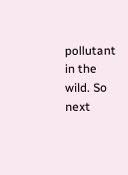pollutant in the wild. So next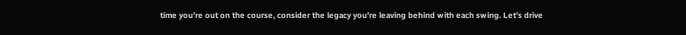time you’re out on the course, consider the legacy you’re leaving behind with each swing. Let’s drive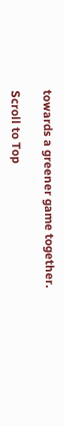towards a greener game together.

Scroll to Top